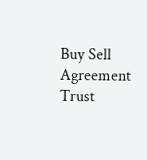Buy Sell Agreement Trust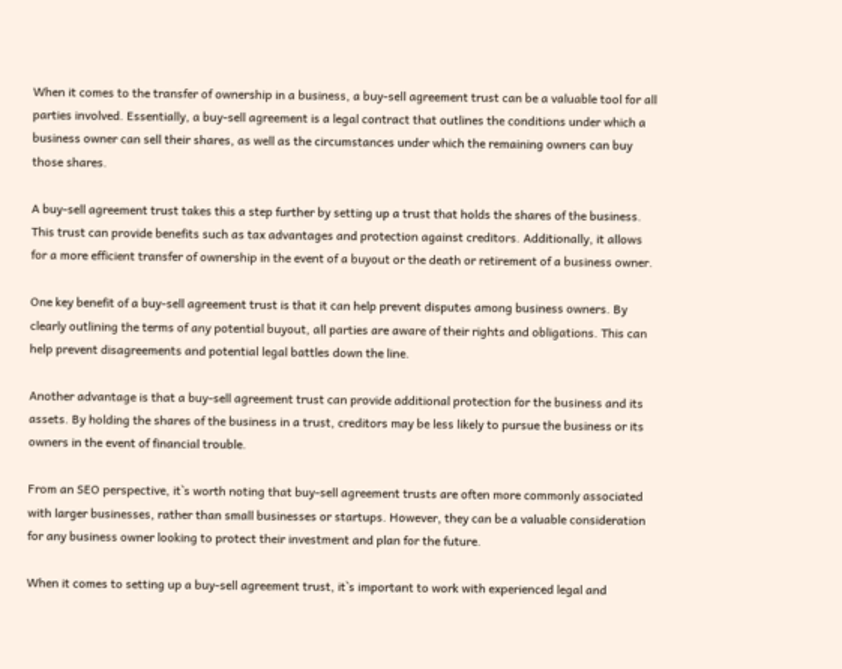When it comes to the transfer of ownership in a business, a buy-sell agreement trust can be a valuable tool for all parties involved. Essentially, a buy-sell agreement is a legal contract that outlines the conditions under which a business owner can sell their shares, as well as the circumstances under which the remaining owners can buy those shares.

A buy-sell agreement trust takes this a step further by setting up a trust that holds the shares of the business. This trust can provide benefits such as tax advantages and protection against creditors. Additionally, it allows for a more efficient transfer of ownership in the event of a buyout or the death or retirement of a business owner.

One key benefit of a buy-sell agreement trust is that it can help prevent disputes among business owners. By clearly outlining the terms of any potential buyout, all parties are aware of their rights and obligations. This can help prevent disagreements and potential legal battles down the line.

Another advantage is that a buy-sell agreement trust can provide additional protection for the business and its assets. By holding the shares of the business in a trust, creditors may be less likely to pursue the business or its owners in the event of financial trouble.

From an SEO perspective, it`s worth noting that buy-sell agreement trusts are often more commonly associated with larger businesses, rather than small businesses or startups. However, they can be a valuable consideration for any business owner looking to protect their investment and plan for the future.

When it comes to setting up a buy-sell agreement trust, it`s important to work with experienced legal and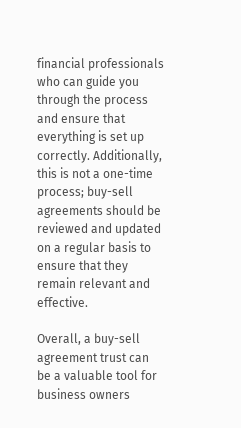financial professionals who can guide you through the process and ensure that everything is set up correctly. Additionally, this is not a one-time process; buy-sell agreements should be reviewed and updated on a regular basis to ensure that they remain relevant and effective.

Overall, a buy-sell agreement trust can be a valuable tool for business owners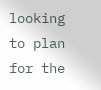looking to plan for the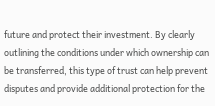future and protect their investment. By clearly outlining the conditions under which ownership can be transferred, this type of trust can help prevent disputes and provide additional protection for the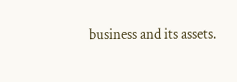business and its assets.